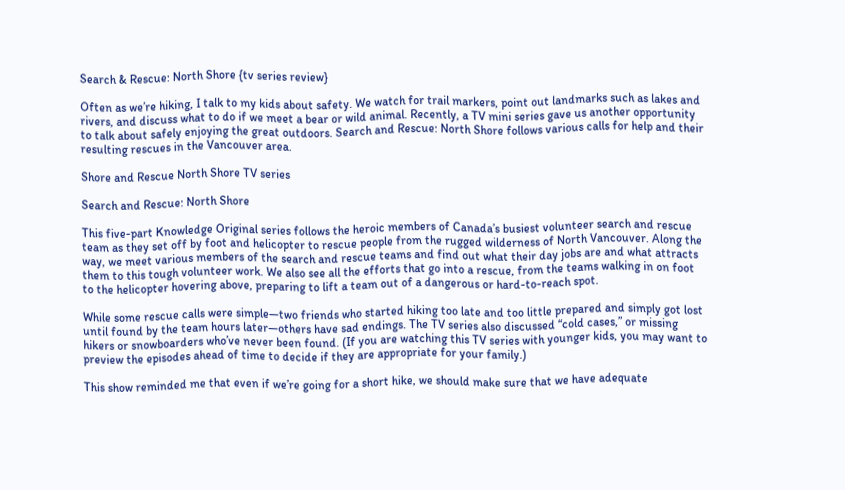Search & Rescue: North Shore {tv series review}

Often as we’re hiking, I talk to my kids about safety. We watch for trail markers, point out landmarks such as lakes and rivers, and discuss what to do if we meet a bear or wild animal. Recently, a TV mini series gave us another opportunity to talk about safely enjoying the great outdoors. Search and Rescue: North Shore follows various calls for help and their resulting rescues in the Vancouver area.

Shore and Rescue North Shore TV series

Search and Rescue: North Shore

This five-part Knowledge Original series follows the heroic members of Canada’s busiest volunteer search and rescue team as they set off by foot and helicopter to rescue people from the rugged wilderness of North Vancouver. Along the way, we meet various members of the search and rescue teams and find out what their day jobs are and what attracts them to this tough volunteer work. We also see all the efforts that go into a rescue, from the teams walking in on foot to the helicopter hovering above, preparing to lift a team out of a dangerous or hard-to-reach spot.

While some rescue calls were simple—two friends who started hiking too late and too little prepared and simply got lost until found by the team hours later—others have sad endings. The TV series also discussed “cold cases,” or missing hikers or snowboarders who’ve never been found. (If you are watching this TV series with younger kids, you may want to preview the episodes ahead of time to decide if they are appropriate for your family.)

This show reminded me that even if we’re going for a short hike, we should make sure that we have adequate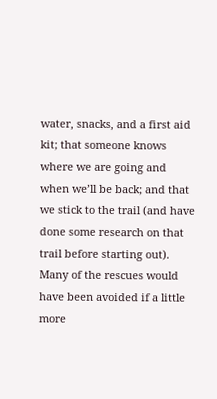water, snacks, and a first aid kit; that someone knows where we are going and when we’ll be back; and that we stick to the trail (and have done some research on that trail before starting out). Many of the rescues would have been avoided if a little more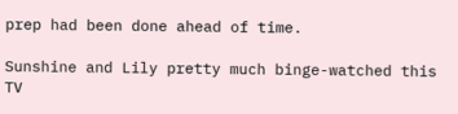prep had been done ahead of time.

Sunshine and Lily pretty much binge-watched this TV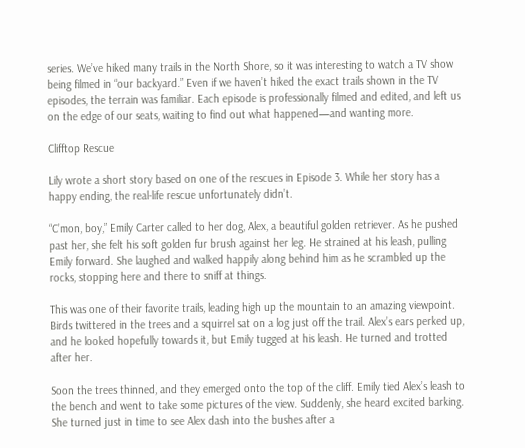series. We’ve hiked many trails in the North Shore, so it was interesting to watch a TV show being filmed in “our backyard.” Even if we haven’t hiked the exact trails shown in the TV episodes, the terrain was familiar. Each episode is professionally filmed and edited, and left us on the edge of our seats, waiting to find out what happened—and wanting more.

Clifftop Rescue

Lily wrote a short story based on one of the rescues in Episode 3. While her story has a happy ending, the real-life rescue unfortunately didn’t.

“C’mon, boy,” Emily Carter called to her dog, Alex, a beautiful golden retriever. As he pushed past her, she felt his soft golden fur brush against her leg. He strained at his leash, pulling Emily forward. She laughed and walked happily along behind him as he scrambled up the rocks, stopping here and there to sniff at things.

This was one of their favorite trails, leading high up the mountain to an amazing viewpoint. Birds twittered in the trees and a squirrel sat on a log just off the trail. Alex’s ears perked up, and he looked hopefully towards it, but Emily tugged at his leash. He turned and trotted after her.

Soon the trees thinned, and they emerged onto the top of the cliff. Emily tied Alex’s leash to the bench and went to take some pictures of the view. Suddenly, she heard excited barking. She turned just in time to see Alex dash into the bushes after a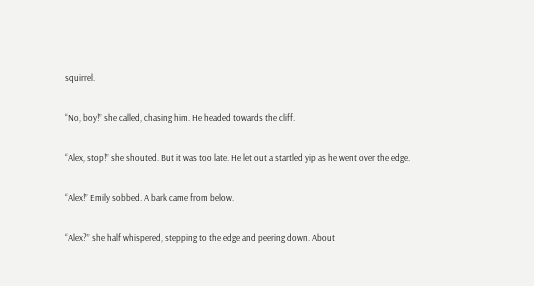squirrel.

“No, boy!” she called, chasing him. He headed towards the cliff.

“Alex, stop!” she shouted. But it was too late. He let out a startled yip as he went over the edge.

“Alex!” Emily sobbed. A bark came from below.

“Alex?” she half whispered, stepping to the edge and peering down. About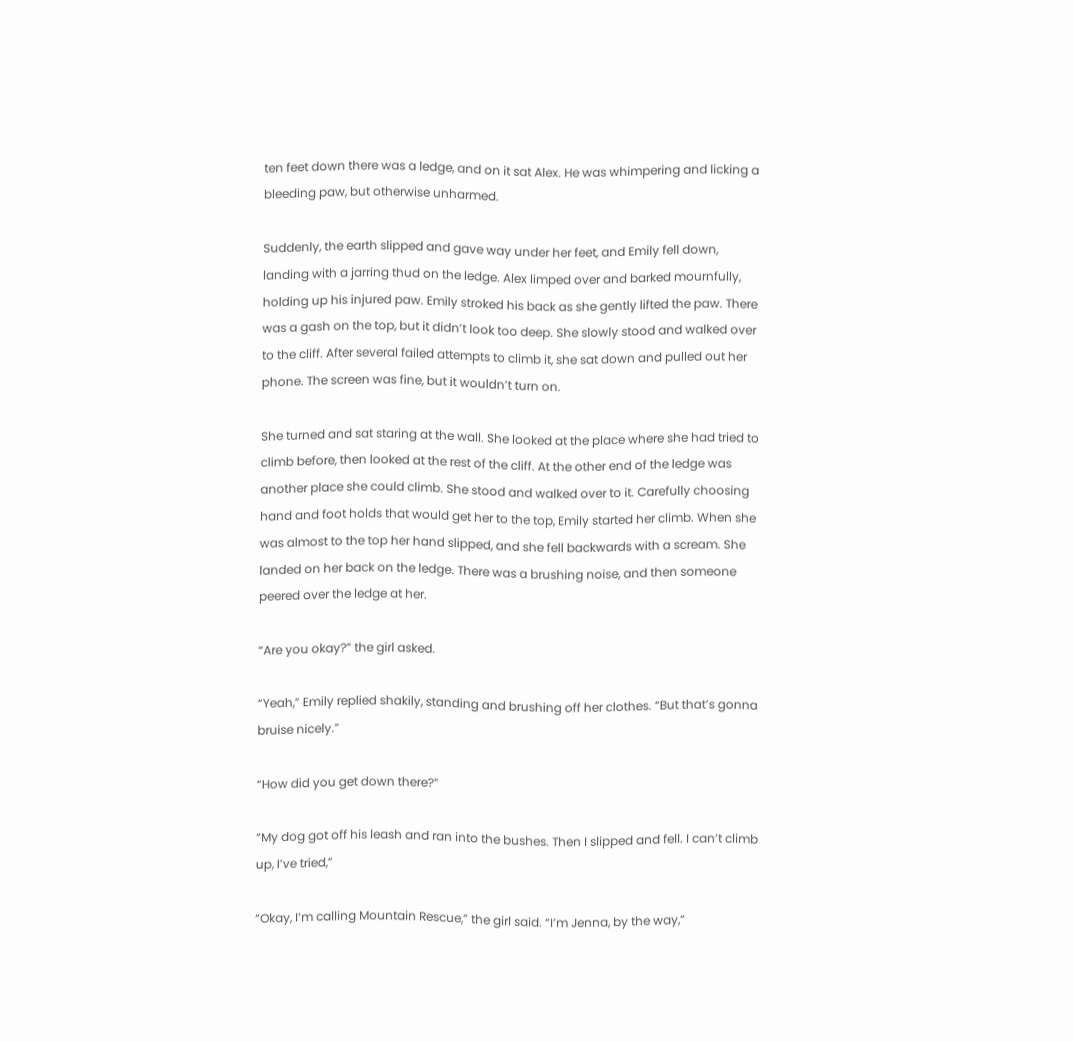ten feet down there was a ledge, and on it sat Alex. He was whimpering and licking a bleeding paw, but otherwise unharmed.

Suddenly, the earth slipped and gave way under her feet, and Emily fell down, landing with a jarring thud on the ledge. Alex limped over and barked mournfully, holding up his injured paw. Emily stroked his back as she gently lifted the paw. There was a gash on the top, but it didn’t look too deep. She slowly stood and walked over to the cliff. After several failed attempts to climb it, she sat down and pulled out her phone. The screen was fine, but it wouldn’t turn on.

She turned and sat staring at the wall. She looked at the place where she had tried to climb before, then looked at the rest of the cliff. At the other end of the ledge was another place she could climb. She stood and walked over to it. Carefully choosing hand and foot holds that would get her to the top, Emily started her climb. When she was almost to the top her hand slipped, and she fell backwards with a scream. She landed on her back on the ledge. There was a brushing noise, and then someone peered over the ledge at her.

“Are you okay?” the girl asked.

“Yeah,” Emily replied shakily, standing and brushing off her clothes. “But that’s gonna bruise nicely.”

“How did you get down there?”

“My dog got off his leash and ran into the bushes. Then I slipped and fell. I can’t climb up, I’ve tried,”

“Okay, I’m calling Mountain Rescue,” the girl said. “I’m Jenna, by the way,”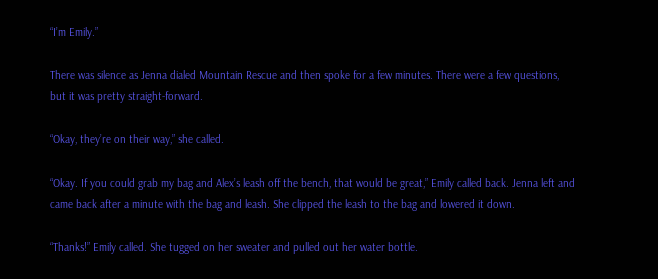“I’m Emily.”

There was silence as Jenna dialed Mountain Rescue and then spoke for a few minutes. There were a few questions, but it was pretty straight-forward.

“Okay, they’re on their way,” she called.

“Okay. If you could grab my bag and Alex’s leash off the bench, that would be great,” Emily called back. Jenna left and came back after a minute with the bag and leash. She clipped the leash to the bag and lowered it down.

“Thanks!” Emily called. She tugged on her sweater and pulled out her water bottle.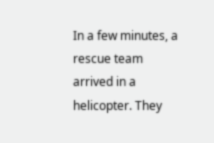In a few minutes, a rescue team arrived in a helicopter. They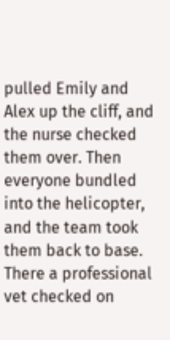pulled Emily and Alex up the cliff, and the nurse checked them over. Then everyone bundled into the helicopter, and the team took them back to base. There a professional vet checked on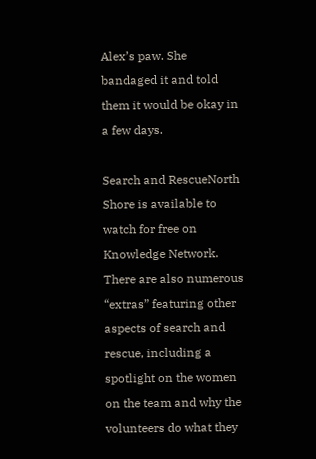Alex’s paw. She bandaged it and told them it would be okay in a few days.

Search and RescueNorth Shore is available to watch for free on Knowledge Network. There are also numerous “extras” featuring other aspects of search and rescue, including a spotlight on the women on the team and why the volunteers do what they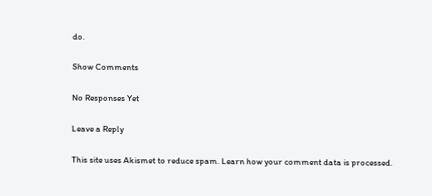do.

Show Comments

No Responses Yet

Leave a Reply

This site uses Akismet to reduce spam. Learn how your comment data is processed.